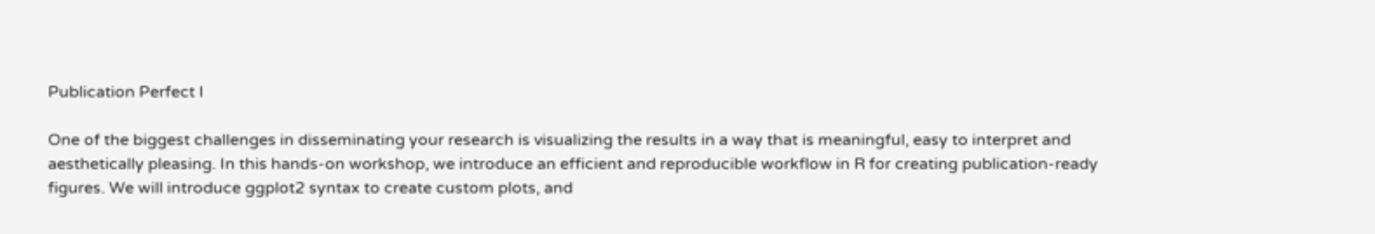Publication Perfect I

One of the biggest challenges in disseminating your research is visualizing the results in a way that is meaningful, easy to interpret and aesthetically pleasing. In this hands-on workshop, we introduce an efficient and reproducible workflow in R for creating publication-ready figures. We will introduce ggplot2 syntax to create custom plots, and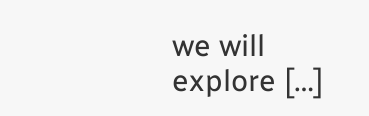we will explore […]